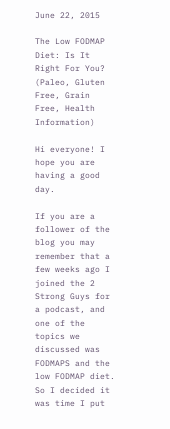June 22, 2015

The Low FODMAP Diet: Is It Right For You? (Paleo, Gluten Free, Grain Free, Health Information)

Hi everyone! I hope you are having a good day.

If you are a follower of the blog you may remember that a few weeks ago I joined the 2 Strong Guys for a podcast, and one of the topics we discussed was FODMAPS and the low FODMAP diet. So I decided it was time I put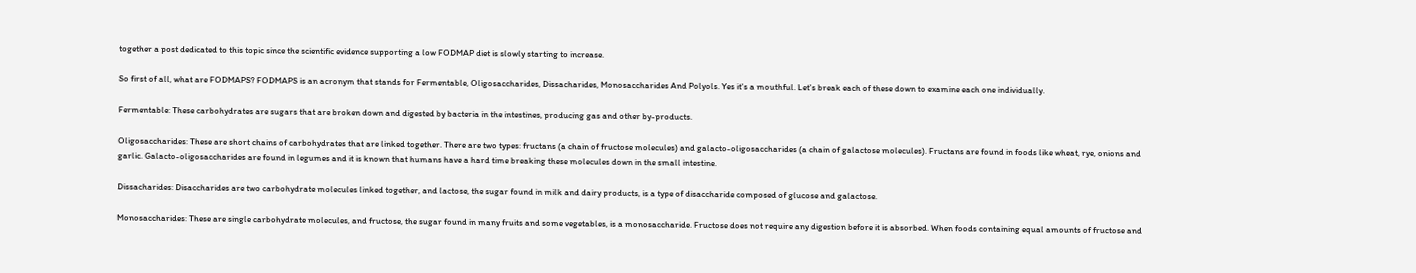together a post dedicated to this topic since the scientific evidence supporting a low FODMAP diet is slowly starting to increase.

So first of all, what are FODMAPS? FODMAPS is an acronym that stands for Fermentable, Oligosaccharides, Dissacharides, Monosaccharides And Polyols. Yes it's a mouthful. Let's break each of these down to examine each one individually.

Fermentable: These carbohydrates are sugars that are broken down and digested by bacteria in the intestines, producing gas and other by-products.

Oligosaccharides: These are short chains of carbohydrates that are linked together. There are two types: fructans (a chain of fructose molecules) and galacto-oligosaccharides (a chain of galactose molecules). Fructans are found in foods like wheat, rye, onions and garlic. Galacto-oligosaccharides are found in legumes and it is known that humans have a hard time breaking these molecules down in the small intestine.

Dissacharides: Disaccharides are two carbohydrate molecules linked together, and lactose, the sugar found in milk and dairy products, is a type of disaccharide composed of glucose and galactose.

Monosaccharides: These are single carbohydrate molecules, and fructose, the sugar found in many fruits and some vegetables, is a monosaccharide. Fructose does not require any digestion before it is absorbed. When foods containing equal amounts of fructose and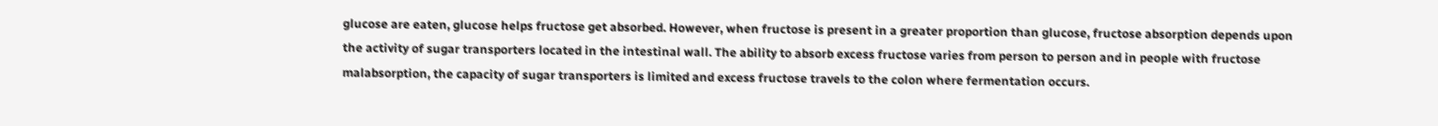glucose are eaten, glucose helps fructose get absorbed. However, when fructose is present in a greater proportion than glucose, fructose absorption depends upon the activity of sugar transporters located in the intestinal wall. The ability to absorb excess fructose varies from person to person and in people with fructose malabsorption, the capacity of sugar transporters is limited and excess fructose travels to the colon where fermentation occurs.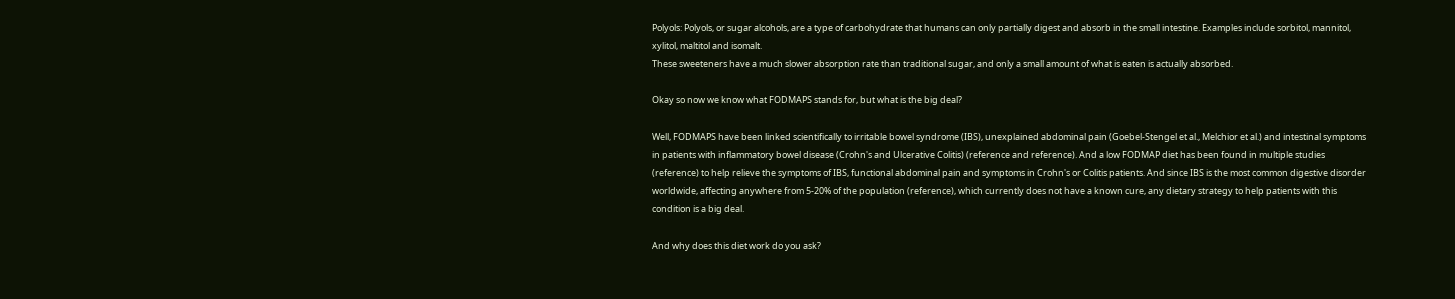Polyols: Polyols, or sugar alcohols, are a type of carbohydrate that humans can only partially digest and absorb in the small intestine. Examples include sorbitol, mannitol, xylitol, maltitol and isomalt.
These sweeteners have a much slower absorption rate than traditional sugar, and only a small amount of what is eaten is actually absorbed.

Okay so now we know what FODMAPS stands for, but what is the big deal?

Well, FODMAPS have been linked scientifically to irritable bowel syndrome (IBS), unexplained abdominal pain (Goebel-Stengel et al., Melchior et al.) and intestinal symptoms in patients with inflammatory bowel disease (Crohn's and Ulcerative Colitis) (reference and reference). And a low FODMAP diet has been found in multiple studies (reference) to help relieve the symptoms of IBS, functional abdominal pain and symptoms in Crohn's or Colitis patients. And since IBS is the most common digestive disorder worldwide, affecting anywhere from 5-20% of the population (reference), which currently does not have a known cure, any dietary strategy to help patients with this condition is a big deal.

And why does this diet work do you ask?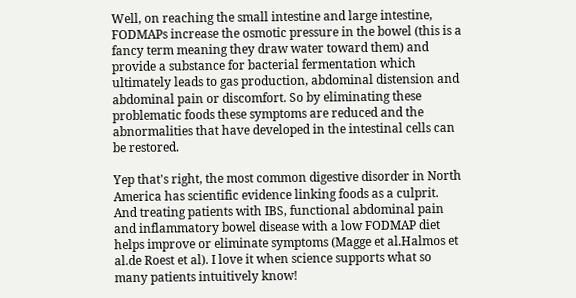Well, on reaching the small intestine and large intestine, FODMAPs increase the osmotic pressure in the bowel (this is a fancy term meaning they draw water toward them) and provide a substance for bacterial fermentation which ultimately leads to gas production, abdominal distension and abdominal pain or discomfort. So by eliminating these problematic foods these symptoms are reduced and the abnormalities that have developed in the intestinal cells can be restored.

Yep that's right, the most common digestive disorder in North America has scientific evidence linking foods as a culprit. And treating patients with IBS, functional abdominal pain and inflammatory bowel disease with a low FODMAP diet helps improve or eliminate symptoms (Magge et al.Halmos et al.de Roest et al). I love it when science supports what so many patients intuitively know!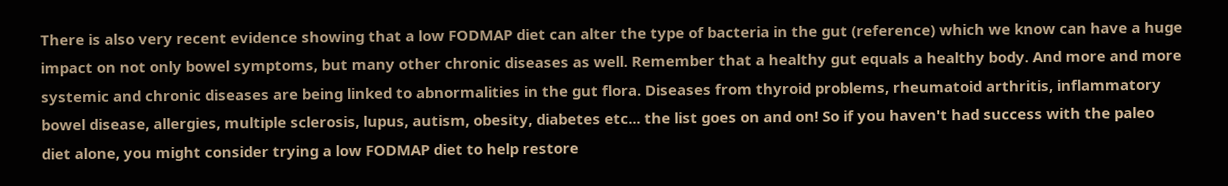There is also very recent evidence showing that a low FODMAP diet can alter the type of bacteria in the gut (reference) which we know can have a huge impact on not only bowel symptoms, but many other chronic diseases as well. Remember that a healthy gut equals a healthy body. And more and more systemic and chronic diseases are being linked to abnormalities in the gut flora. Diseases from thyroid problems, rheumatoid arthritis, inflammatory bowel disease, allergies, multiple sclerosis, lupus, autism, obesity, diabetes etc... the list goes on and on! So if you haven't had success with the paleo diet alone, you might consider trying a low FODMAP diet to help restore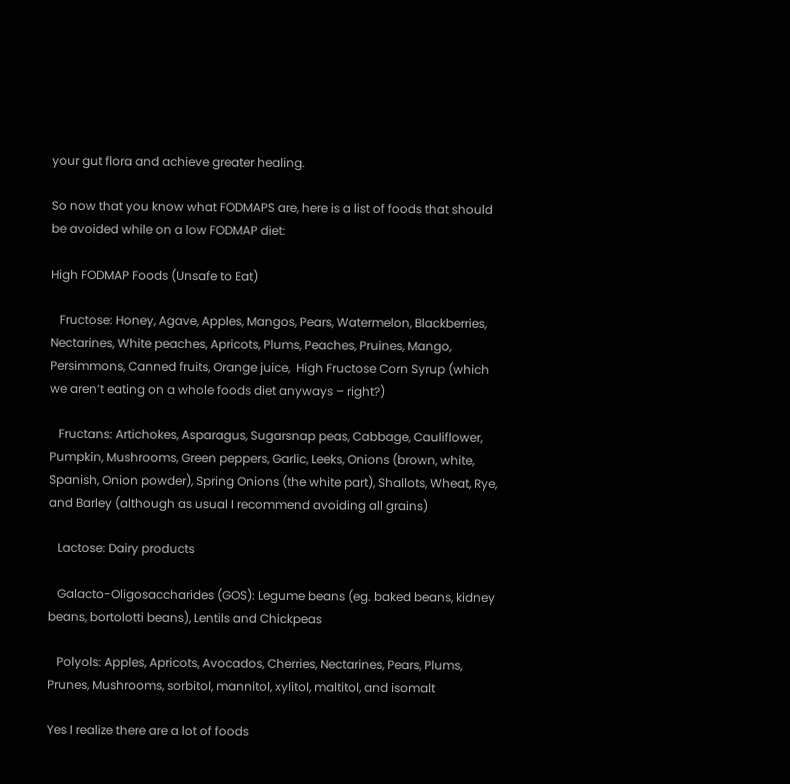your gut flora and achieve greater healing.

So now that you know what FODMAPS are, here is a list of foods that should be avoided while on a low FODMAP diet:

High FODMAP Foods (Unsafe to Eat)

   Fructose: Honey, Agave, Apples, Mangos, Pears, Watermelon, Blackberries, Nectarines, White peaches, Apricots, Plums, Peaches, Pruines, Mango, Persimmons, Canned fruits, Orange juice,  High Fructose Corn Syrup (which we aren’t eating on a whole foods diet anyways – right?)

   Fructans: Artichokes, Asparagus, Sugarsnap peas, Cabbage, Cauliflower, Pumpkin, Mushrooms, Green peppers, Garlic, Leeks, Onions (brown, white, Spanish, Onion powder), Spring Onions (the white part), Shallots, Wheat, Rye, and Barley (although as usual I recommend avoiding all grains)

   Lactose: Dairy products

   Galacto-Oligosaccharides (GOS): Legume beans (eg. baked beans, kidney beans, bortolotti beans), Lentils and Chickpeas

   Polyols: Apples, Apricots, Avocados, Cherries, Nectarines, Pears, Plums, Prunes, Mushrooms, sorbitol, mannitol, xylitol, maltitol, and isomalt

Yes I realize there are a lot of foods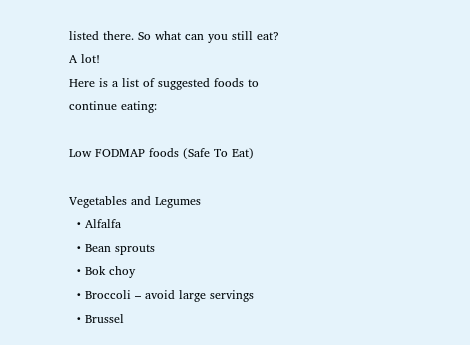listed there. So what can you still eat? A lot!
Here is a list of suggested foods to continue eating:

Low FODMAP foods (Safe To Eat)

Vegetables and Legumes
  • Alfalfa
  • Bean sprouts
  • Bok choy
  • Broccoli – avoid large servings
  • Brussel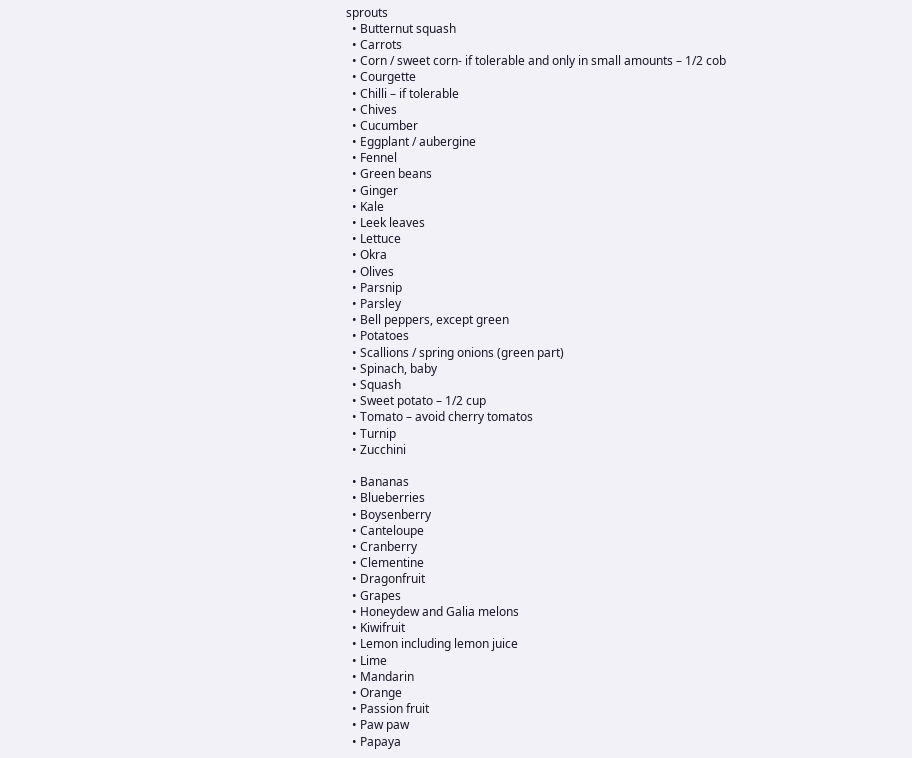sprouts
  • Butternut squash
  • Carrots
  • Corn / sweet corn- if tolerable and only in small amounts – 1/2 cob
  • Courgette
  • Chilli – if tolerable
  • Chives
  • Cucumber
  • Eggplant / aubergine
  • Fennel
  • Green beans
  • Ginger
  • Kale
  • Leek leaves
  • Lettuce
  • Okra
  • Olives
  • Parsnip
  • Parsley
  • Bell peppers, except green
  • Potatoes
  • Scallions / spring onions (green part)
  • Spinach, baby
  • Squash
  • Sweet potato – 1/2 cup
  • Tomato – avoid cherry tomatos
  • Turnip
  • Zucchini

  • Bananas
  • Blueberries
  • Boysenberry
  • Canteloupe
  • Cranberry
  • Clementine
  • Dragonfruit
  • Grapes
  • Honeydew and Galia melons
  • Kiwifruit
  • Lemon including lemon juice
  • Lime
  • Mandarin
  • Orange
  • Passion fruit
  • Paw paw
  • Papaya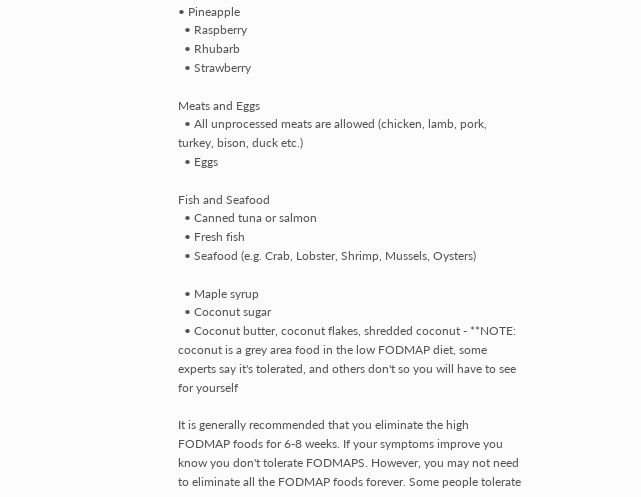• Pineapple
  • Raspberry
  • Rhubarb
  • Strawberry

Meats and Eggs
  • All unprocessed meats are allowed (chicken, lamb, pork, turkey, bison, duck etc.)
  • Eggs

Fish and Seafood
  • Canned tuna or salmon
  • Fresh fish
  • Seafood (e.g. Crab, Lobster, Shrimp, Mussels, Oysters)

  • Maple syrup
  • Coconut sugar
  • Coconut butter, coconut flakes, shredded coconut - **NOTE: coconut is a grey area food in the low FODMAP diet, some experts say it's tolerated, and others don't so you will have to see for yourself

It is generally recommended that you eliminate the high FODMAP foods for 6-8 weeks. If your symptoms improve you know you don't tolerate FODMAPS. However, you may not need to eliminate all the FODMAP foods forever. Some people tolerate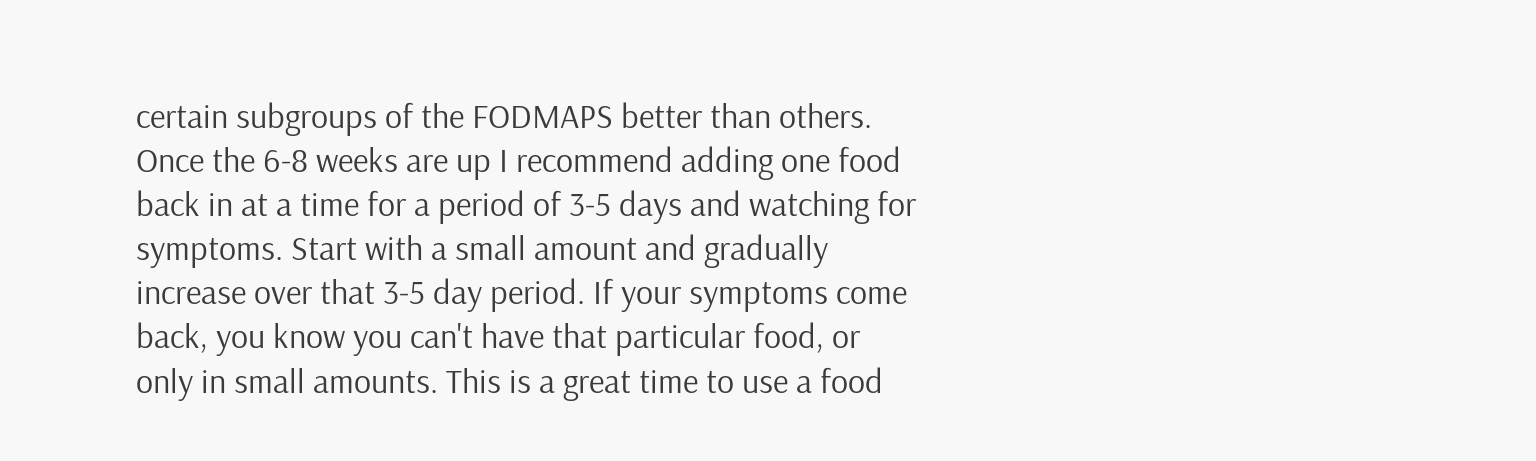certain subgroups of the FODMAPS better than others. Once the 6-8 weeks are up I recommend adding one food back in at a time for a period of 3-5 days and watching for symptoms. Start with a small amount and gradually increase over that 3-5 day period. If your symptoms come back, you know you can't have that particular food, or only in small amounts. This is a great time to use a food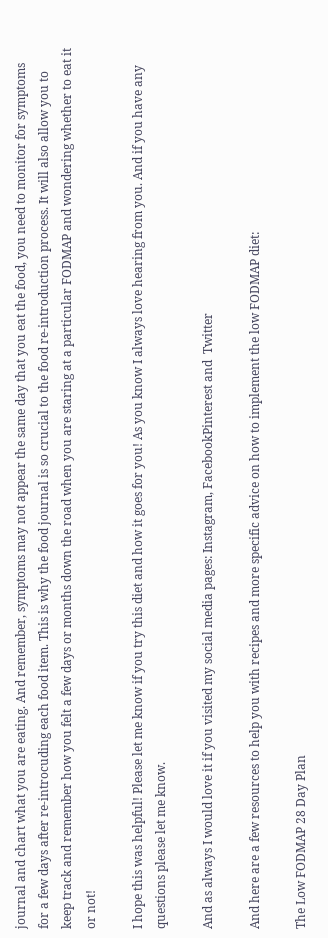journal and chart what you are eating. And remember, symptoms may not appear the same day that you eat the food, you need to monitor for symptoms for a few days after re-introcuding each food item. This is why the food journal is so crucial to the food re-introduction process. It will also allow you to keep track and remember how you felt a few days or months down the road when you are staring at a particular FODMAP and wondering whether to eat it or not!

I hope this was helpful! Please let me know if you try this diet and how it goes for you! As you know I always love hearing from you. And if you have any questions please let me know.

And as always I would love it if you visited my social media pages: Instagram, FacebookPinterest and  Twitter

And here are a few resources to help you with recipes and more specific advice on how to implement the low FODMAP diet:

The Low FODMAP 28 Day Plan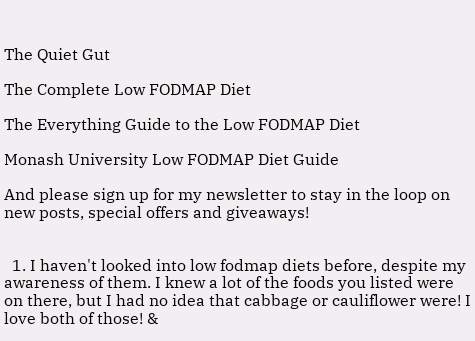The Quiet Gut

The Complete Low FODMAP Diet

The Everything Guide to the Low FODMAP Diet

Monash University Low FODMAP Diet Guide

And please sign up for my newsletter to stay in the loop on new posts, special offers and giveaways!


  1. I haven't looked into low fodmap diets before, despite my awareness of them. I knew a lot of the foods you listed were on there, but I had no idea that cabbage or cauliflower were! I love both of those! &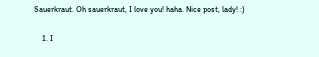Sauerkraut. Oh sauerkraut, I love you! haha. Nice post, lady! :)

    1. I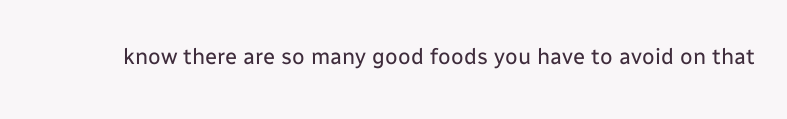know there are so many good foods you have to avoid on that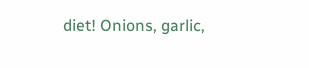diet! Onions, garlic,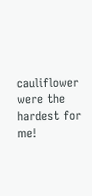cauliflower were the hardest for me!